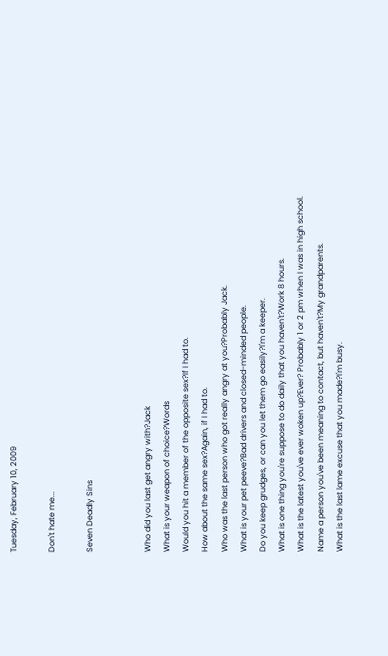Tuesday, February 10, 2009

Don't hate me...

Seven Deadly Sins


Who did you last get angry with?Jack
What is your weapon of choice?Words
Would you hit a member of the opposite sex?If I had to.
How about the same sex?Again, if I had to.
Who was the last person who got really angry at you?Probably Jack.
What is your pet peeve?Bad drivers and closed-minded people.
Do you keep grudges, or can you let them go easily?I'm a keeper.
What is one thing you're suppose to do daily that you haven't?Work 8 hours.
What is the latest you've ever woken up?Ever? Probably 1 or 2 pm when I was in high school.
Name a person you've been meaning to contact, but haven't?My grandparents.
What is the last lame excuse that you made?I'm busy.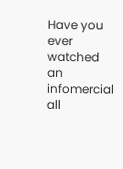Have you ever watched an infomercial all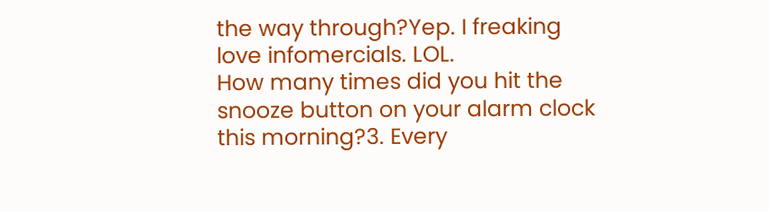the way through?Yep. I freaking love infomercials. LOL.
How many times did you hit the snooze button on your alarm clock this morning?3. Every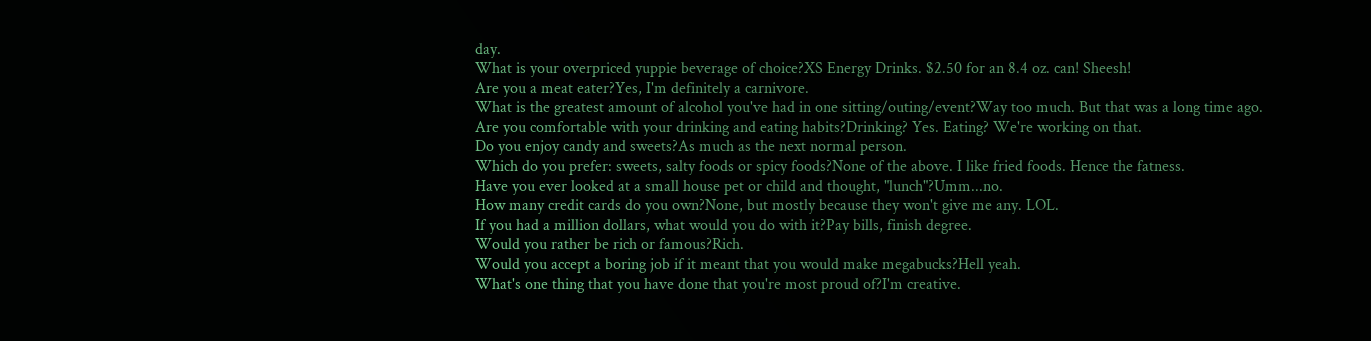day.
What is your overpriced yuppie beverage of choice?XS Energy Drinks. $2.50 for an 8.4 oz. can! Sheesh!
Are you a meat eater?Yes, I'm definitely a carnivore.
What is the greatest amount of alcohol you've had in one sitting/outing/event?Way too much. But that was a long time ago.
Are you comfortable with your drinking and eating habits?Drinking? Yes. Eating? We're working on that.
Do you enjoy candy and sweets?As much as the next normal person.
Which do you prefer: sweets, salty foods or spicy foods?None of the above. I like fried foods. Hence the fatness.
Have you ever looked at a small house pet or child and thought, "lunch"?Umm...no.
How many credit cards do you own?None, but mostly because they won't give me any. LOL.
If you had a million dollars, what would you do with it?Pay bills, finish degree.
Would you rather be rich or famous?Rich.
Would you accept a boring job if it meant that you would make megabucks?Hell yeah.
What's one thing that you have done that you're most proud of?I'm creative.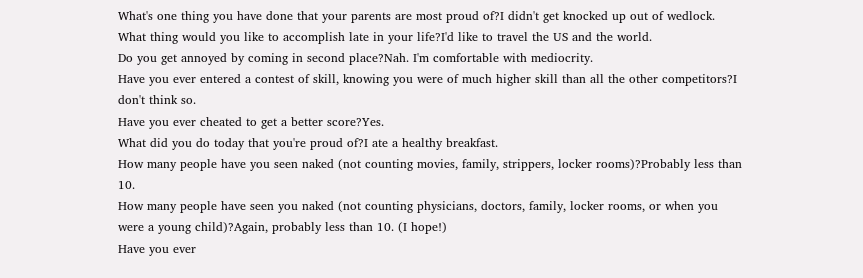What's one thing you have done that your parents are most proud of?I didn't get knocked up out of wedlock.
What thing would you like to accomplish late in your life?I'd like to travel the US and the world.
Do you get annoyed by coming in second place?Nah. I'm comfortable with mediocrity.
Have you ever entered a contest of skill, knowing you were of much higher skill than all the other competitors?I don't think so.
Have you ever cheated to get a better score?Yes.
What did you do today that you're proud of?I ate a healthy breakfast.
How many people have you seen naked (not counting movies, family, strippers, locker rooms)?Probably less than 10.
How many people have seen you naked (not counting physicians, doctors, family, locker rooms, or when you were a young child)?Again, probably less than 10. (I hope!)
Have you ever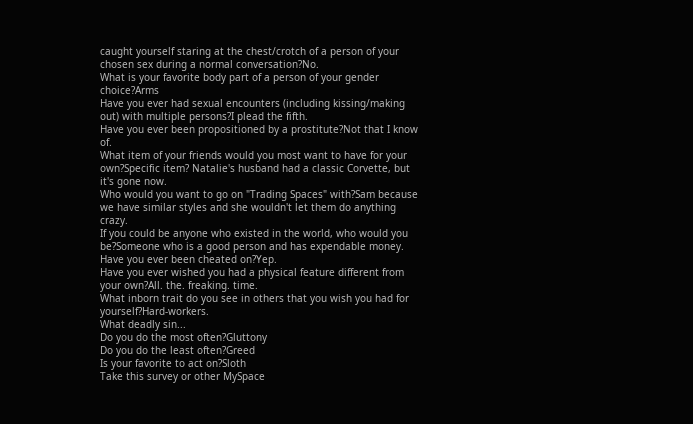caught yourself staring at the chest/crotch of a person of your chosen sex during a normal conversation?No.
What is your favorite body part of a person of your gender choice?Arms
Have you ever had sexual encounters (including kissing/making out) with multiple persons?I plead the fifth.
Have you ever been propositioned by a prostitute?Not that I know of.
What item of your friends would you most want to have for your own?Specific item? Natalie's husband had a classic Corvette, but it's gone now.
Who would you want to go on "Trading Spaces" with?Sam because we have similar styles and she wouldn't let them do anything crazy.
If you could be anyone who existed in the world, who would you be?Someone who is a good person and has expendable money.
Have you ever been cheated on?Yep.
Have you ever wished you had a physical feature different from your own?All. the. freaking. time.
What inborn trait do you see in others that you wish you had for yourself?Hard-workers.
What deadly sin...
Do you do the most often?Gluttony
Do you do the least often?Greed
Is your favorite to act on?Sloth
Take this survey or other MySpace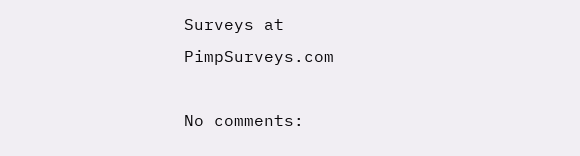Surveys at PimpSurveys.com

No comments: